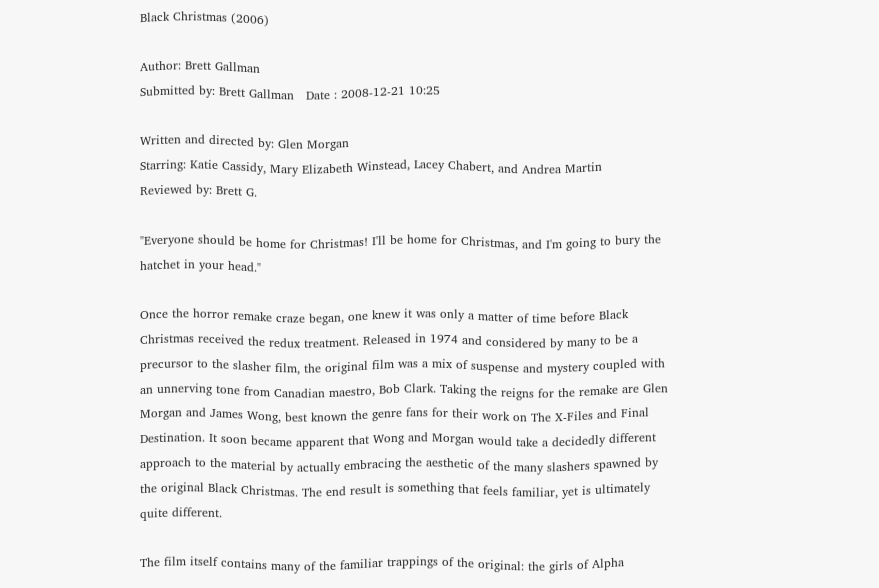Black Christmas (2006)

Author: Brett Gallman
Submitted by: Brett Gallman   Date : 2008-12-21 10:25

Written and directed by: Glen Morgan
Starring: Katie Cassidy, Mary Elizabeth Winstead, Lacey Chabert, and Andrea Martin
Reviewed by: Brett G.

"Everyone should be home for Christmas! I'll be home for Christmas, and I'm going to bury the hatchet in your head."

Once the horror remake craze began, one knew it was only a matter of time before Black Christmas received the redux treatment. Released in 1974 and considered by many to be a precursor to the slasher film, the original film was a mix of suspense and mystery coupled with an unnerving tone from Canadian maestro, Bob Clark. Taking the reigns for the remake are Glen Morgan and James Wong, best known the genre fans for their work on The X-Files and Final Destination. It soon became apparent that Wong and Morgan would take a decidedly different approach to the material by actually embracing the aesthetic of the many slashers spawned by the original Black Christmas. The end result is something that feels familiar, yet is ultimately quite different.

The film itself contains many of the familiar trappings of the original: the girls of Alpha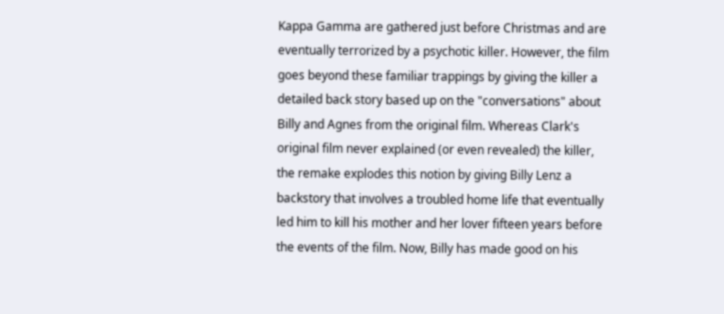Kappa Gamma are gathered just before Christmas and are eventually terrorized by a psychotic killer. However, the film goes beyond these familiar trappings by giving the killer a detailed back story based up on the "conversations" about Billy and Agnes from the original film. Whereas Clark's original film never explained (or even revealed) the killer, the remake explodes this notion by giving Billy Lenz a backstory that involves a troubled home life that eventually led him to kill his mother and her lover fifteen years before the events of the film. Now, Billy has made good on his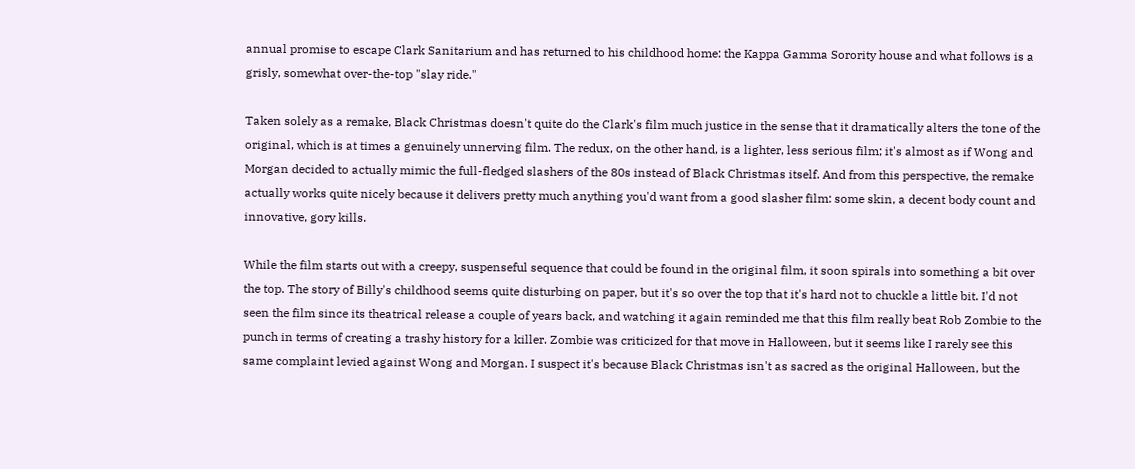annual promise to escape Clark Sanitarium and has returned to his childhood home: the Kappa Gamma Sorority house and what follows is a grisly, somewhat over-the-top "slay ride."

Taken solely as a remake, Black Christmas doesn't quite do the Clark's film much justice in the sense that it dramatically alters the tone of the original, which is at times a genuinely unnerving film. The redux, on the other hand, is a lighter, less serious film; it's almost as if Wong and Morgan decided to actually mimic the full-fledged slashers of the 80s instead of Black Christmas itself. And from this perspective, the remake actually works quite nicely because it delivers pretty much anything you'd want from a good slasher film: some skin, a decent body count and innovative, gory kills.

While the film starts out with a creepy, suspenseful sequence that could be found in the original film, it soon spirals into something a bit over the top. The story of Billy's childhood seems quite disturbing on paper, but it's so over the top that it's hard not to chuckle a little bit. I'd not seen the film since its theatrical release a couple of years back, and watching it again reminded me that this film really beat Rob Zombie to the punch in terms of creating a trashy history for a killer. Zombie was criticized for that move in Halloween, but it seems like I rarely see this same complaint levied against Wong and Morgan. I suspect it's because Black Christmas isn't as sacred as the original Halloween, but the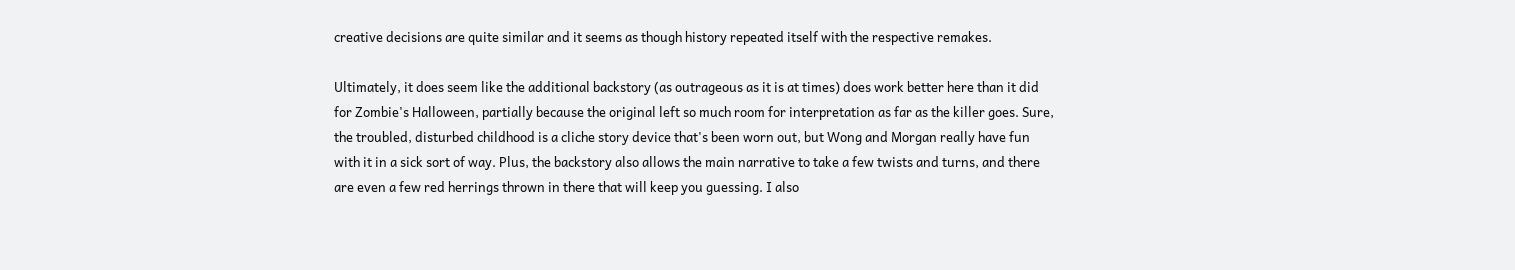creative decisions are quite similar and it seems as though history repeated itself with the respective remakes.

Ultimately, it does seem like the additional backstory (as outrageous as it is at times) does work better here than it did for Zombie's Halloween, partially because the original left so much room for interpretation as far as the killer goes. Sure, the troubled, disturbed childhood is a cliche story device that's been worn out, but Wong and Morgan really have fun with it in a sick sort of way. Plus, the backstory also allows the main narrative to take a few twists and turns, and there are even a few red herrings thrown in there that will keep you guessing. I also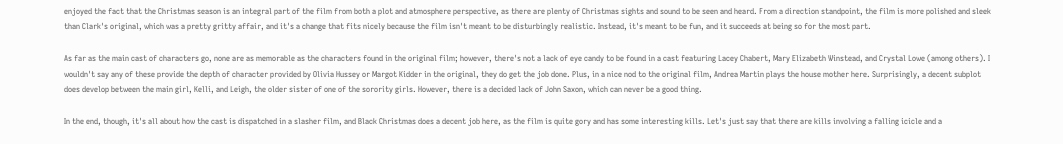enjoyed the fact that the Christmas season is an integral part of the film from both a plot and atmosphere perspective, as there are plenty of Christmas sights and sound to be seen and heard. From a direction standpoint, the film is more polished and sleek than Clark's original, which was a pretty gritty affair, and it's a change that fits nicely because the film isn't meant to be disturbingly realistic. Instead, it's meant to be fun, and it succeeds at being so for the most part.

As far as the main cast of characters go, none are as memorable as the characters found in the original film; however, there's not a lack of eye candy to be found in a cast featuring Lacey Chabert, Mary Elizabeth Winstead, and Crystal Lowe (among others). I wouldn't say any of these provide the depth of character provided by Olivia Hussey or Margot Kidder in the original, they do get the job done. Plus, in a nice nod to the original film, Andrea Martin plays the house mother here. Surprisingly, a decent subplot does develop between the main girl, Kelli, and Leigh, the older sister of one of the sorority girls. However, there is a decided lack of John Saxon, which can never be a good thing.

In the end, though, it's all about how the cast is dispatched in a slasher film, and Black Christmas does a decent job here, as the film is quite gory and has some interesting kills. Let's just say that there are kills involving a falling icicle and a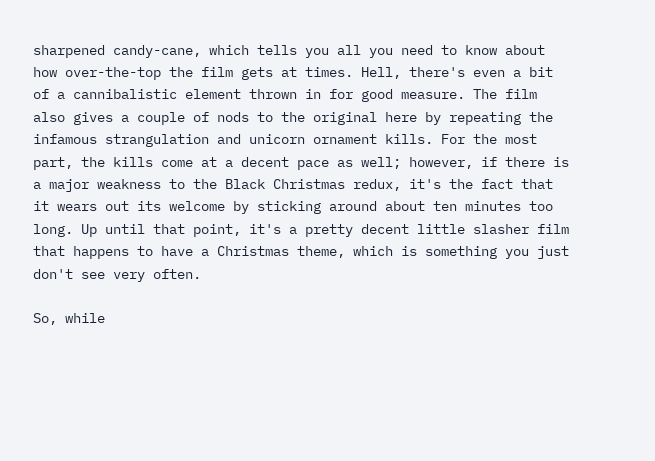sharpened candy-cane, which tells you all you need to know about how over-the-top the film gets at times. Hell, there's even a bit of a cannibalistic element thrown in for good measure. The film also gives a couple of nods to the original here by repeating the infamous strangulation and unicorn ornament kills. For the most part, the kills come at a decent pace as well; however, if there is a major weakness to the Black Christmas redux, it's the fact that it wears out its welcome by sticking around about ten minutes too long. Up until that point, it's a pretty decent little slasher film that happens to have a Christmas theme, which is something you just don't see very often.

So, while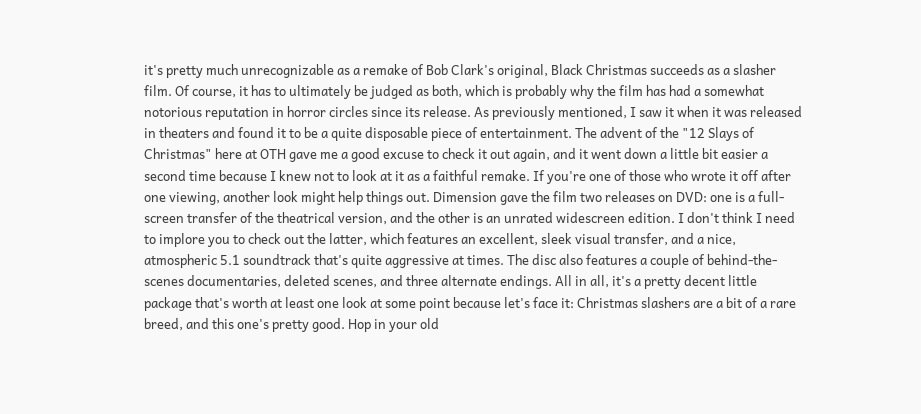it's pretty much unrecognizable as a remake of Bob Clark's original, Black Christmas succeeds as a slasher film. Of course, it has to ultimately be judged as both, which is probably why the film has had a somewhat notorious reputation in horror circles since its release. As previously mentioned, I saw it when it was released in theaters and found it to be a quite disposable piece of entertainment. The advent of the "12 Slays of Christmas" here at OTH gave me a good excuse to check it out again, and it went down a little bit easier a second time because I knew not to look at it as a faithful remake. If you're one of those who wrote it off after one viewing, another look might help things out. Dimension gave the film two releases on DVD: one is a full-screen transfer of the theatrical version, and the other is an unrated widescreen edition. I don't think I need to implore you to check out the latter, which features an excellent, sleek visual transfer, and a nice, atmospheric 5.1 soundtrack that's quite aggressive at times. The disc also features a couple of behind-the-scenes documentaries, deleted scenes, and three alternate endings. All in all, it's a pretty decent little package that's worth at least one look at some point because let's face it: Christmas slashers are a bit of a rare breed, and this one's pretty good. Hop in your old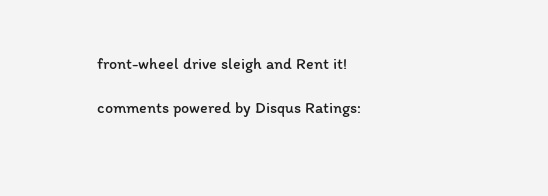front-wheel drive sleigh and Rent it!

comments powered by Disqus Ratings: